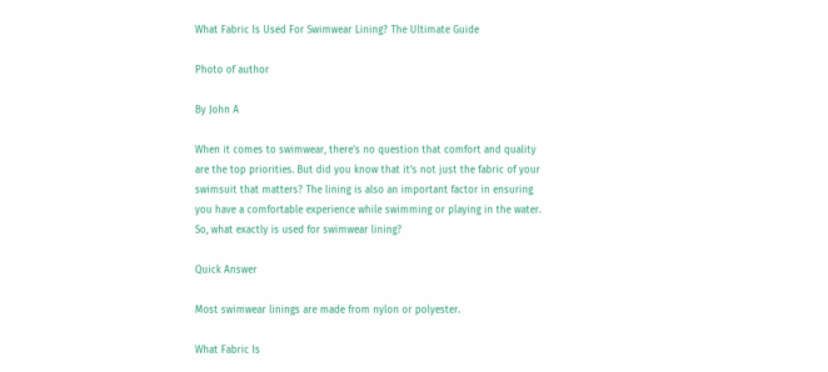What Fabric Is Used For Swimwear Lining? The Ultimate Guide

Photo of author

By John A

When it comes to swimwear, there’s no question that comfort and quality are the top priorities. But did you know that it’s not just the fabric of your swimsuit that matters? The lining is also an important factor in ensuring you have a comfortable experience while swimming or playing in the water. So, what exactly is used for swimwear lining?

Quick Answer

Most swimwear linings are made from nylon or polyester.

What Fabric Is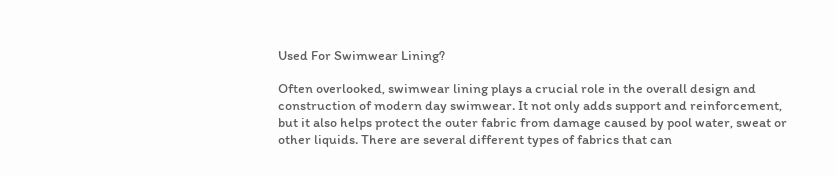Used For Swimwear Lining?

Often overlooked, swimwear lining plays a crucial role in the overall design and construction of modern day swimwear. It not only adds support and reinforcement, but it also helps protect the outer fabric from damage caused by pool water, sweat or other liquids. There are several different types of fabrics that can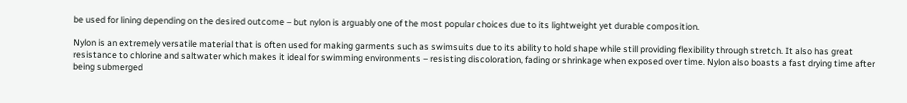be used for lining depending on the desired outcome – but nylon is arguably one of the most popular choices due to its lightweight yet durable composition.

Nylon is an extremely versatile material that is often used for making garments such as swimsuits due to its ability to hold shape while still providing flexibility through stretch. It also has great resistance to chlorine and saltwater which makes it ideal for swimming environments – resisting discoloration, fading or shrinkage when exposed over time. Nylon also boasts a fast drying time after being submerged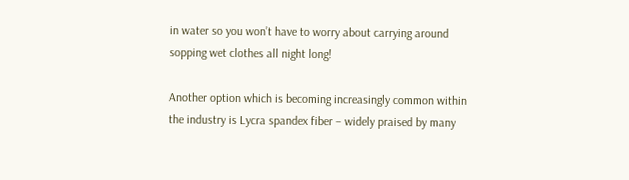in water so you won’t have to worry about carrying around sopping wet clothes all night long!

Another option which is becoming increasingly common within the industry is Lycra spandex fiber – widely praised by many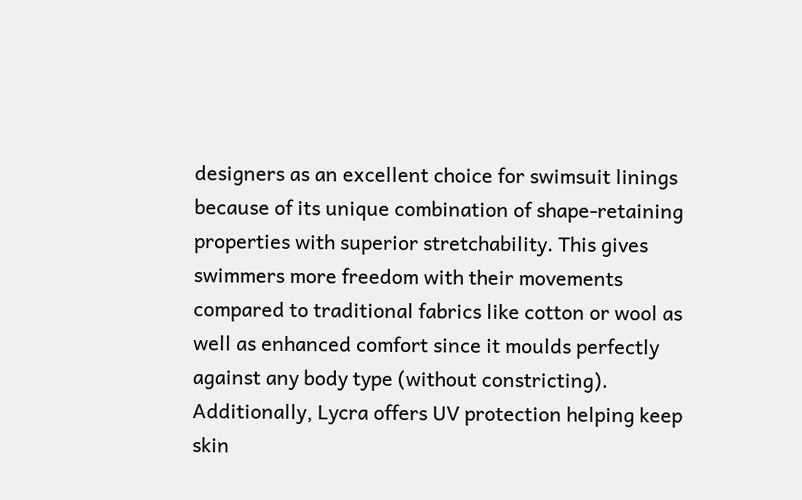designers as an excellent choice for swimsuit linings because of its unique combination of shape-retaining properties with superior stretchability. This gives swimmers more freedom with their movements compared to traditional fabrics like cotton or wool as well as enhanced comfort since it moulds perfectly against any body type (without constricting). Additionally, Lycra offers UV protection helping keep skin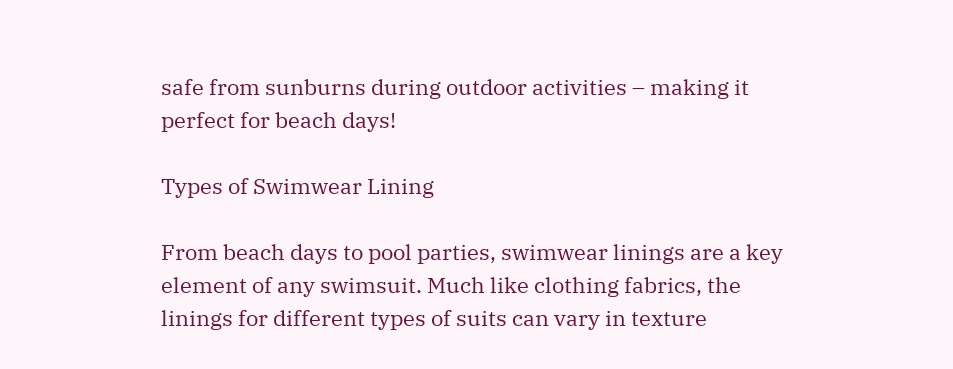safe from sunburns during outdoor activities – making it perfect for beach days!

Types of Swimwear Lining

From beach days to pool parties, swimwear linings are a key element of any swimsuit. Much like clothing fabrics, the linings for different types of suits can vary in texture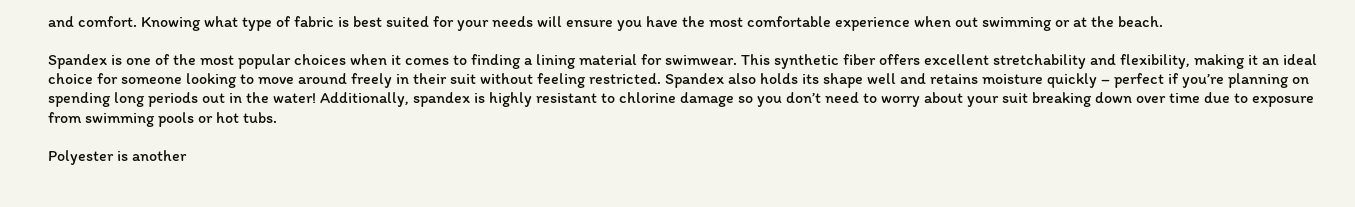and comfort. Knowing what type of fabric is best suited for your needs will ensure you have the most comfortable experience when out swimming or at the beach.

Spandex is one of the most popular choices when it comes to finding a lining material for swimwear. This synthetic fiber offers excellent stretchability and flexibility, making it an ideal choice for someone looking to move around freely in their suit without feeling restricted. Spandex also holds its shape well and retains moisture quickly – perfect if you’re planning on spending long periods out in the water! Additionally, spandex is highly resistant to chlorine damage so you don’t need to worry about your suit breaking down over time due to exposure from swimming pools or hot tubs.

Polyester is another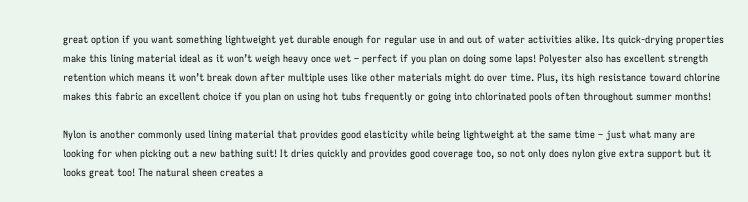great option if you want something lightweight yet durable enough for regular use in and out of water activities alike. Its quick-drying properties make this lining material ideal as it won’t weigh heavy once wet – perfect if you plan on doing some laps! Polyester also has excellent strength retention which means it won’t break down after multiple uses like other materials might do over time. Plus, its high resistance toward chlorine makes this fabric an excellent choice if you plan on using hot tubs frequently or going into chlorinated pools often throughout summer months!

Nylon is another commonly used lining material that provides good elasticity while being lightweight at the same time – just what many are looking for when picking out a new bathing suit! It dries quickly and provides good coverage too, so not only does nylon give extra support but it looks great too! The natural sheen creates a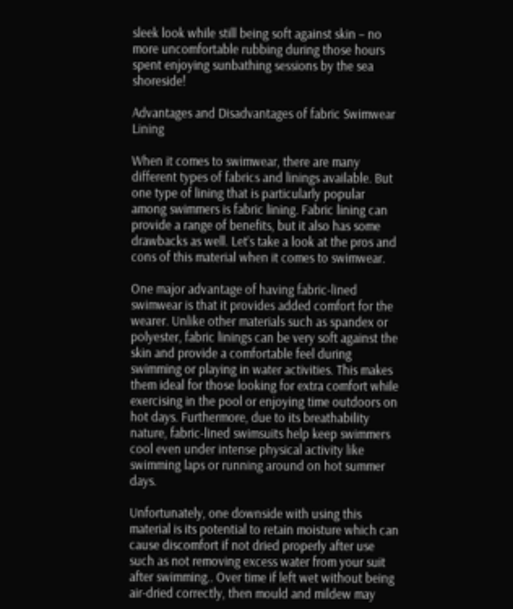sleek look while still being soft against skin – no more uncomfortable rubbing during those hours spent enjoying sunbathing sessions by the sea shoreside!

Advantages and Disadvantages of fabric Swimwear Lining

When it comes to swimwear, there are many different types of fabrics and linings available. But one type of lining that is particularly popular among swimmers is fabric lining. Fabric lining can provide a range of benefits, but it also has some drawbacks as well. Let’s take a look at the pros and cons of this material when it comes to swimwear.

One major advantage of having fabric-lined swimwear is that it provides added comfort for the wearer. Unlike other materials such as spandex or polyester, fabric linings can be very soft against the skin and provide a comfortable feel during swimming or playing in water activities. This makes them ideal for those looking for extra comfort while exercising in the pool or enjoying time outdoors on hot days. Furthermore, due to its breathability nature, fabric-lined swimsuits help keep swimmers cool even under intense physical activity like swimming laps or running around on hot summer days.

Unfortunately, one downside with using this material is its potential to retain moisture which can cause discomfort if not dried properly after use such as not removing excess water from your suit after swimming.. Over time if left wet without being air-dried correctly, then mould and mildew may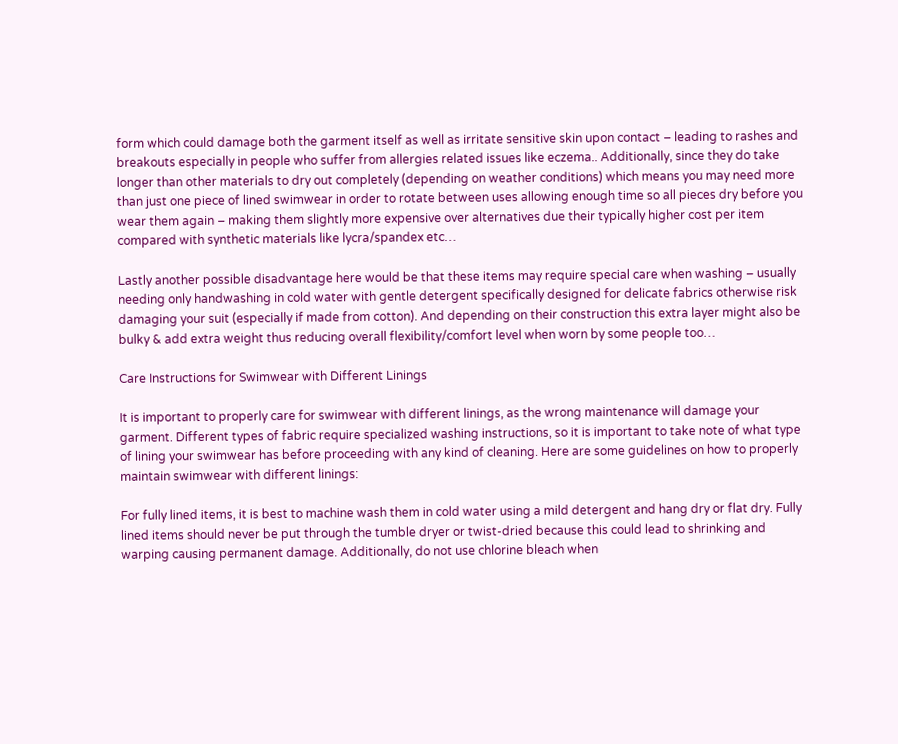form which could damage both the garment itself as well as irritate sensitive skin upon contact – leading to rashes and breakouts especially in people who suffer from allergies related issues like eczema.. Additionally, since they do take longer than other materials to dry out completely (depending on weather conditions) which means you may need more than just one piece of lined swimwear in order to rotate between uses allowing enough time so all pieces dry before you wear them again – making them slightly more expensive over alternatives due their typically higher cost per item compared with synthetic materials like lycra/spandex etc…

Lastly another possible disadvantage here would be that these items may require special care when washing – usually needing only handwashing in cold water with gentle detergent specifically designed for delicate fabrics otherwise risk damaging your suit (especially if made from cotton). And depending on their construction this extra layer might also be bulky & add extra weight thus reducing overall flexibility/comfort level when worn by some people too…

Care Instructions for Swimwear with Different Linings

It is important to properly care for swimwear with different linings, as the wrong maintenance will damage your garment. Different types of fabric require specialized washing instructions, so it is important to take note of what type of lining your swimwear has before proceeding with any kind of cleaning. Here are some guidelines on how to properly maintain swimwear with different linings:

For fully lined items, it is best to machine wash them in cold water using a mild detergent and hang dry or flat dry. Fully lined items should never be put through the tumble dryer or twist-dried because this could lead to shrinking and warping causing permanent damage. Additionally, do not use chlorine bleach when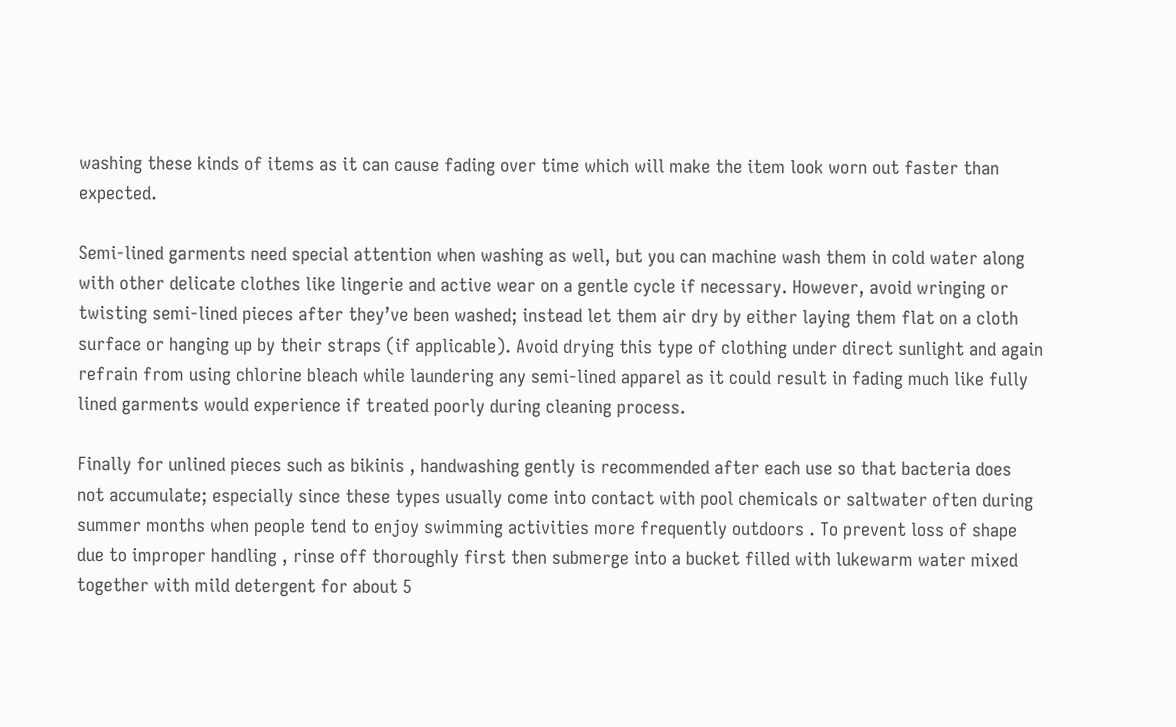washing these kinds of items as it can cause fading over time which will make the item look worn out faster than expected.

Semi-lined garments need special attention when washing as well, but you can machine wash them in cold water along with other delicate clothes like lingerie and active wear on a gentle cycle if necessary. However, avoid wringing or twisting semi-lined pieces after they’ve been washed; instead let them air dry by either laying them flat on a cloth surface or hanging up by their straps (if applicable). Avoid drying this type of clothing under direct sunlight and again refrain from using chlorine bleach while laundering any semi-lined apparel as it could result in fading much like fully lined garments would experience if treated poorly during cleaning process.

Finally for unlined pieces such as bikinis , handwashing gently is recommended after each use so that bacteria does not accumulate; especially since these types usually come into contact with pool chemicals or saltwater often during summer months when people tend to enjoy swimming activities more frequently outdoors . To prevent loss of shape due to improper handling , rinse off thoroughly first then submerge into a bucket filled with lukewarm water mixed together with mild detergent for about 5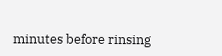minutes before rinsing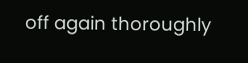off again thoroughly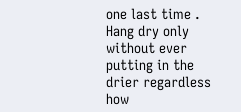one last time . Hang dry only without ever putting in the drier regardless how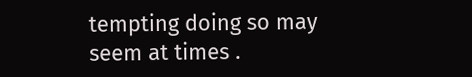tempting doing so may seem at times .